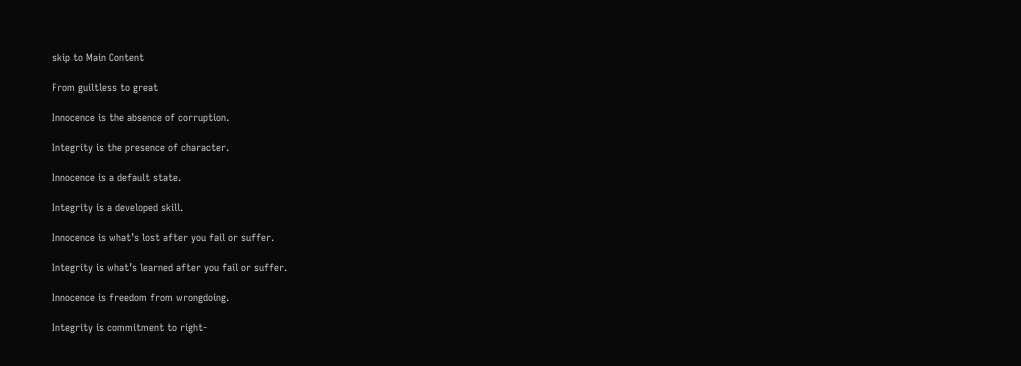skip to Main Content

From guiltless to great

Innocence is the absence of corruption.

Integrity is the presence of character.

Innocence is a default state.

Integrity is a developed skill.

Innocence is what’s lost after you fail or suffer.

Integrity is what’s learned after you fail or suffer.

Innocence is freedom from wrongdoing.

Integrity is commitment to right-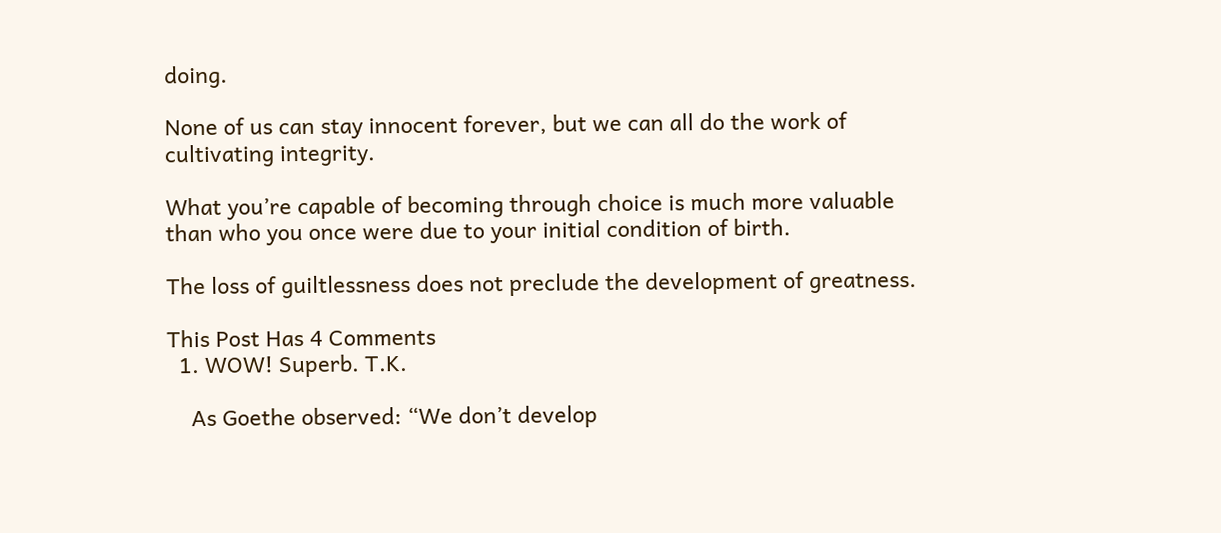doing.

None of us can stay innocent forever, but we can all do the work of cultivating integrity.

What you’re capable of becoming through choice is much more valuable than who you once were due to your initial condition of birth.

The loss of guiltlessness does not preclude the development of greatness.

This Post Has 4 Comments
  1. WOW! Superb. T.K.

    As Goethe observed: “We don’t develop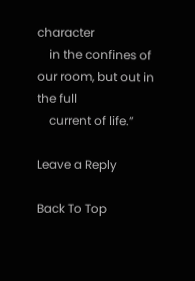character
    in the confines of our room, but out in the full
    current of life.”

Leave a Reply

Back To Top